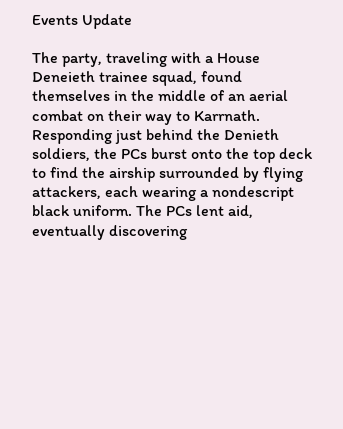Events Update

The party, traveling with a House Deneieth trainee squad, found themselves in the middle of an aerial combat on their way to Karrnath. Responding just behind the Denieth soldiers, the PCs burst onto the top deck to find the airship surrounded by flying attackers, each wearing a nondescript black uniform. The PCs lent aid, eventually discovering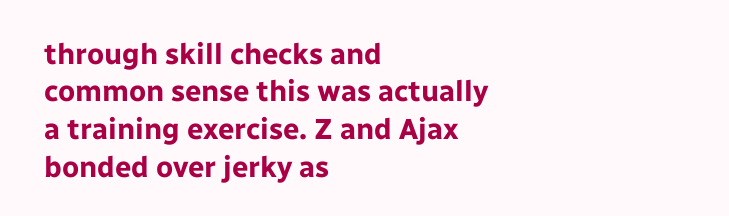through skill checks and common sense this was actually a training exercise. Z and Ajax bonded over jerky as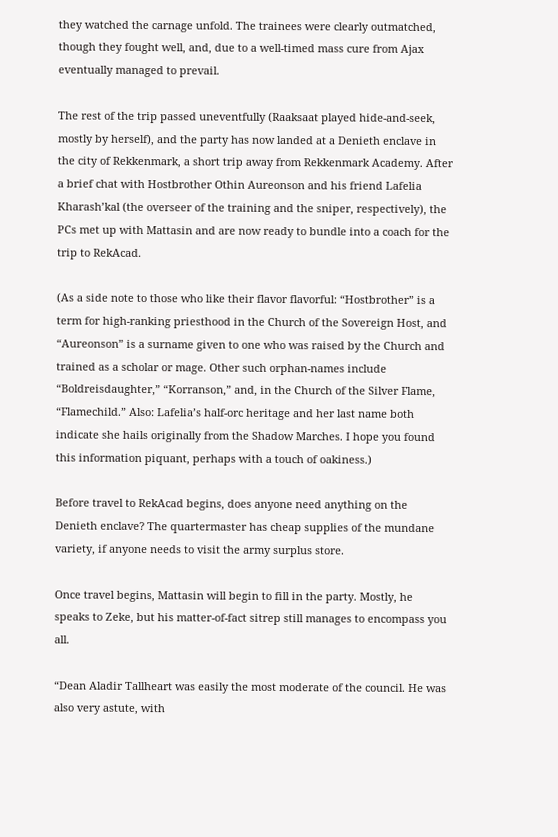they watched the carnage unfold. The trainees were clearly outmatched, though they fought well, and, due to a well-timed mass cure from Ajax eventually managed to prevail.

The rest of the trip passed uneventfully (Raaksaat played hide-and-seek, mostly by herself), and the party has now landed at a Denieth enclave in the city of Rekkenmark, a short trip away from Rekkenmark Academy. After a brief chat with Hostbrother Othin Aureonson and his friend Lafelia Kharash’kal (the overseer of the training and the sniper, respectively), the PCs met up with Mattasin and are now ready to bundle into a coach for the trip to RekAcad.

(As a side note to those who like their flavor flavorful: “Hostbrother” is a term for high-ranking priesthood in the Church of the Sovereign Host, and “Aureonson” is a surname given to one who was raised by the Church and trained as a scholar or mage. Other such orphan-names include “Boldreisdaughter,” “Korranson,” and, in the Church of the Silver Flame, “Flamechild.” Also: Lafelia’s half-orc heritage and her last name both indicate she hails originally from the Shadow Marches. I hope you found this information piquant, perhaps with a touch of oakiness.)

Before travel to RekAcad begins, does anyone need anything on the Denieth enclave? The quartermaster has cheap supplies of the mundane variety, if anyone needs to visit the army surplus store.

Once travel begins, Mattasin will begin to fill in the party. Mostly, he speaks to Zeke, but his matter-of-fact sitrep still manages to encompass you all.

“Dean Aladir Tallheart was easily the most moderate of the council. He was also very astute, with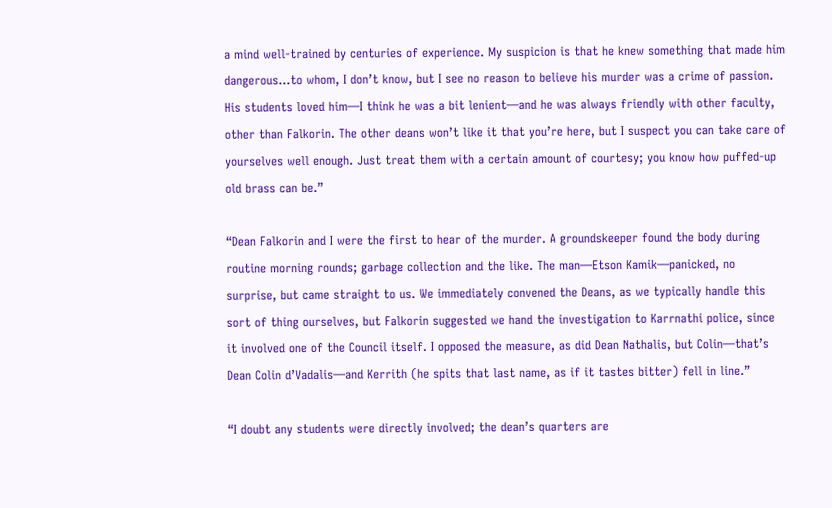a mind well-trained by centuries of experience. My suspicion is that he knew something that made him dangerous…to whom, I don’t know, but I see no reason to believe his murder was a crime of passion. His students loved him—I think he was a bit lenient—and he was always friendly with other faculty, other than Falkorin. The other deans won’t like it that you’re here, but I suspect you can take care of yourselves well enough. Just treat them with a certain amount of courtesy; you know how puffed-up old brass can be.”

“Dean Falkorin and I were the first to hear of the murder. A groundskeeper found the body during routine morning rounds; garbage collection and the like. The man—Etson Kamik—panicked, no surprise, but came straight to us. We immediately convened the Deans, as we typically handle this sort of thing ourselves, but Falkorin suggested we hand the investigation to Karrnathi police, since it involved one of the Council itself. I opposed the measure, as did Dean Nathalis, but Colin—that’s Dean Colin d’Vadalis—and Kerrith (he spits that last name, as if it tastes bitter) fell in line.”

“I doubt any students were directly involved; the dean’s quarters are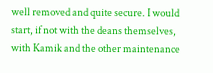well removed and quite secure. I would start, if not with the deans themselves, with Kamik and the other maintenance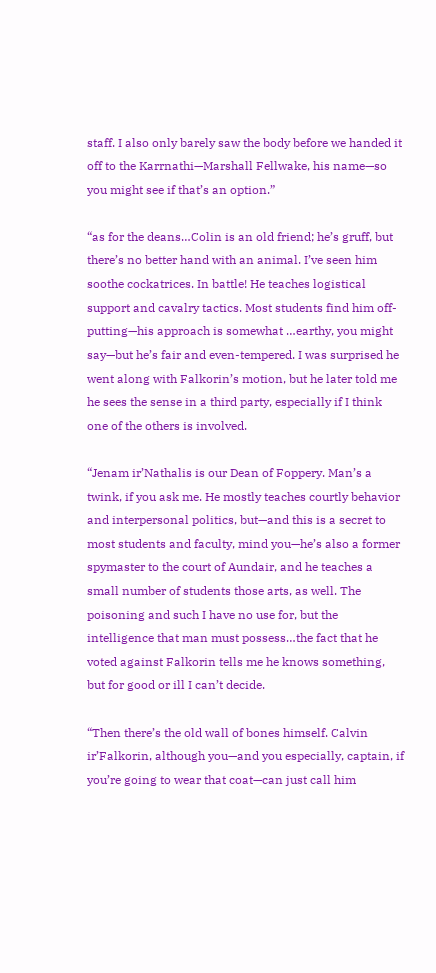staff. I also only barely saw the body before we handed it off to the Karrnathi—Marshall Fellwake, his name—so you might see if that’s an option.”

“as for the deans…Colin is an old friend; he’s gruff, but there’s no better hand with an animal. I’ve seen him soothe cockatrices. In battle! He teaches logistical support and cavalry tactics. Most students find him off-putting—his approach is somewhat …earthy, you might say—but he’s fair and even-tempered. I was surprised he went along with Falkorin’s motion, but he later told me he sees the sense in a third party, especially if I think one of the others is involved.

“Jenam ir’Nathalis is our Dean of Foppery. Man’s a twink, if you ask me. He mostly teaches courtly behavior and interpersonal politics, but—and this is a secret to most students and faculty, mind you—he’s also a former spymaster to the court of Aundair, and he teaches a small number of students those arts, as well. The poisoning and such I have no use for, but the intelligence that man must possess…the fact that he voted against Falkorin tells me he knows something, but for good or ill I can’t decide.

“Then there’s the old wall of bones himself. Calvin ir’Falkorin, although you—and you especially, captain, if you’re going to wear that coat—can just call him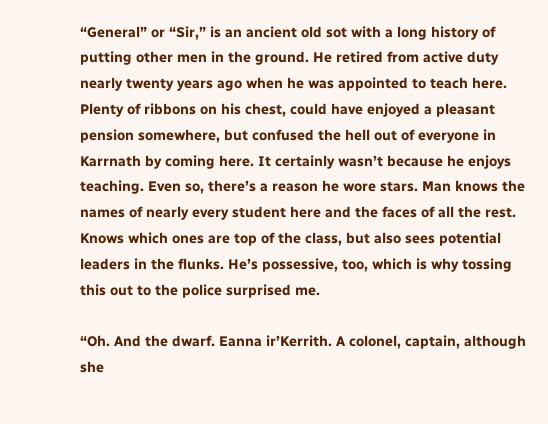“General” or “Sir,” is an ancient old sot with a long history of putting other men in the ground. He retired from active duty nearly twenty years ago when he was appointed to teach here. Plenty of ribbons on his chest, could have enjoyed a pleasant pension somewhere, but confused the hell out of everyone in Karrnath by coming here. It certainly wasn’t because he enjoys teaching. Even so, there’s a reason he wore stars. Man knows the names of nearly every student here and the faces of all the rest. Knows which ones are top of the class, but also sees potential leaders in the flunks. He’s possessive, too, which is why tossing this out to the police surprised me.

“Oh. And the dwarf. Eanna ir’Kerrith. A colonel, captain, although she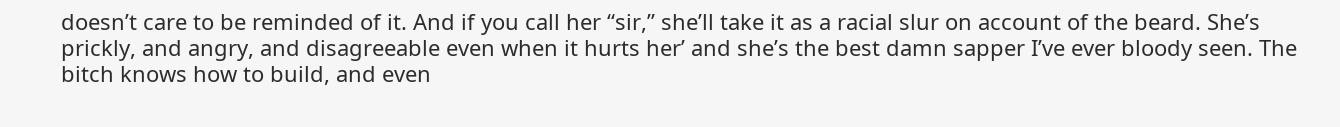doesn’t care to be reminded of it. And if you call her “sir,” she’ll take it as a racial slur on account of the beard. She’s prickly, and angry, and disagreeable even when it hurts her’ and she’s the best damn sapper I’ve ever bloody seen. The bitch knows how to build, and even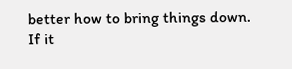better how to bring things down. If it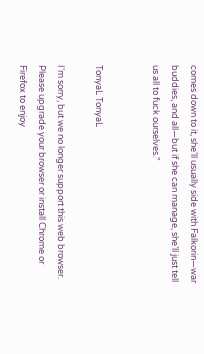comes down to it, she’ll usually side with Falkorin—war buddies, and all—but if she can manage, she’ll just tell us all to fuck ourselves."


TonyaL TonyaL

I'm sorry, but we no longer support this web browser. Please upgrade your browser or install Chrome or Firefox to enjoy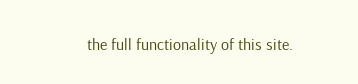the full functionality of this site.